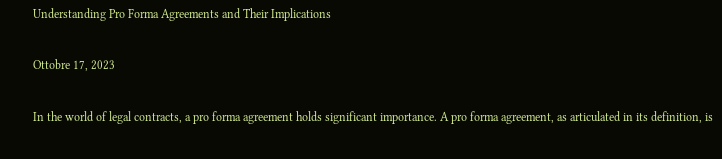Understanding Pro Forma Agreements and Their Implications

Ottobre 17, 2023

In the world of legal contracts, a pro forma agreement holds significant importance. A pro forma agreement, as articulated in its definition, is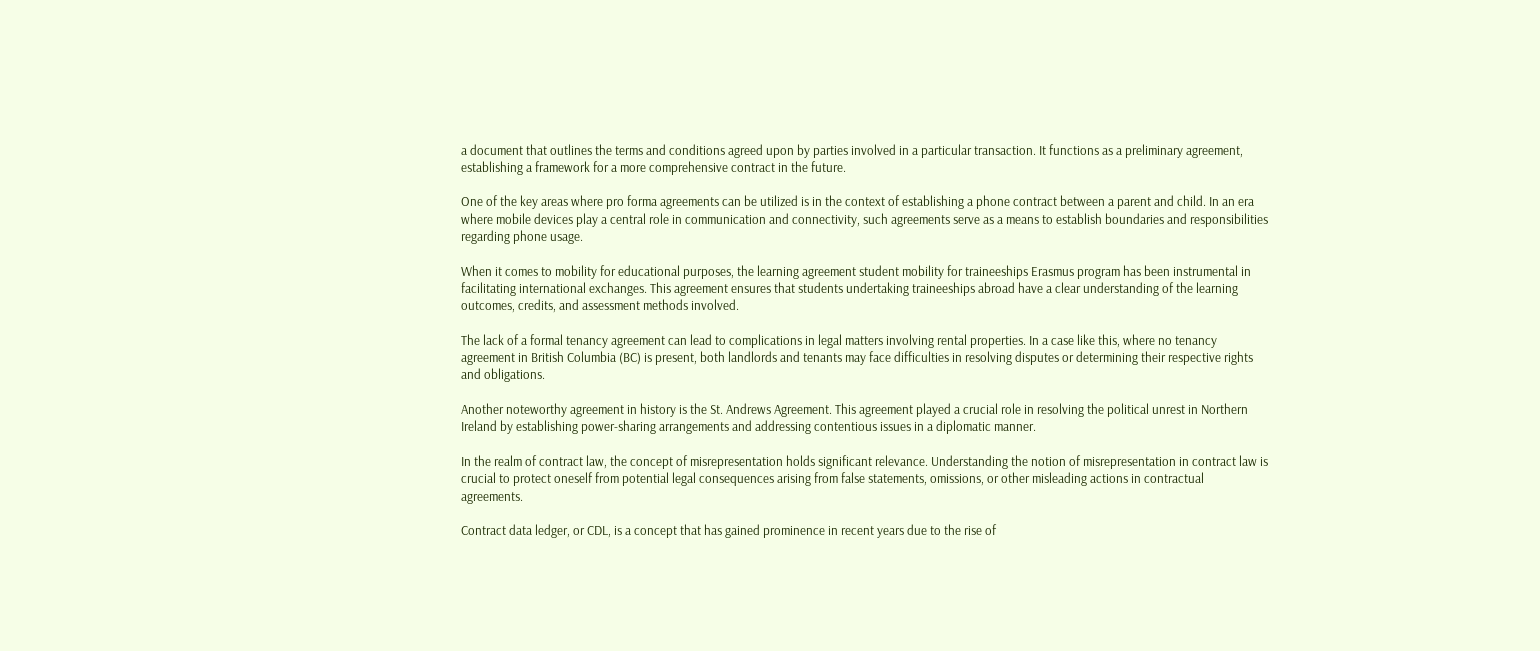a document that outlines the terms and conditions agreed upon by parties involved in a particular transaction. It functions as a preliminary agreement, establishing a framework for a more comprehensive contract in the future.

One of the key areas where pro forma agreements can be utilized is in the context of establishing a phone contract between a parent and child. In an era where mobile devices play a central role in communication and connectivity, such agreements serve as a means to establish boundaries and responsibilities regarding phone usage.

When it comes to mobility for educational purposes, the learning agreement student mobility for traineeships Erasmus program has been instrumental in facilitating international exchanges. This agreement ensures that students undertaking traineeships abroad have a clear understanding of the learning outcomes, credits, and assessment methods involved.

The lack of a formal tenancy agreement can lead to complications in legal matters involving rental properties. In a case like this, where no tenancy agreement in British Columbia (BC) is present, both landlords and tenants may face difficulties in resolving disputes or determining their respective rights and obligations.

Another noteworthy agreement in history is the St. Andrews Agreement. This agreement played a crucial role in resolving the political unrest in Northern Ireland by establishing power-sharing arrangements and addressing contentious issues in a diplomatic manner.

In the realm of contract law, the concept of misrepresentation holds significant relevance. Understanding the notion of misrepresentation in contract law is crucial to protect oneself from potential legal consequences arising from false statements, omissions, or other misleading actions in contractual agreements.

Contract data ledger, or CDL, is a concept that has gained prominence in recent years due to the rise of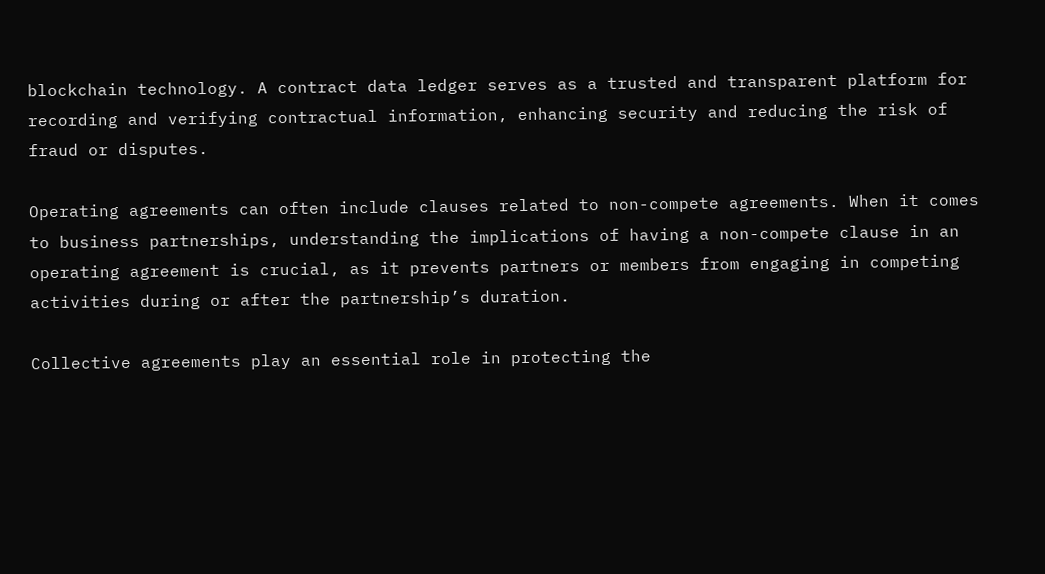blockchain technology. A contract data ledger serves as a trusted and transparent platform for recording and verifying contractual information, enhancing security and reducing the risk of fraud or disputes.

Operating agreements can often include clauses related to non-compete agreements. When it comes to business partnerships, understanding the implications of having a non-compete clause in an operating agreement is crucial, as it prevents partners or members from engaging in competing activities during or after the partnership’s duration.

Collective agreements play an essential role in protecting the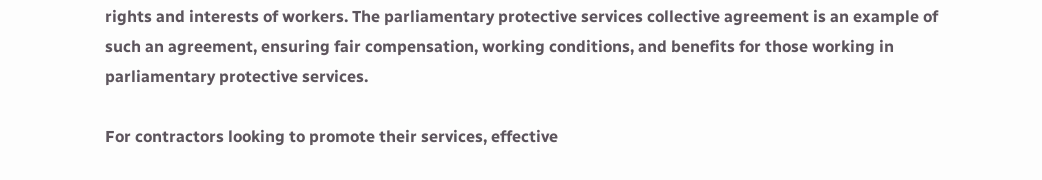rights and interests of workers. The parliamentary protective services collective agreement is an example of such an agreement, ensuring fair compensation, working conditions, and benefits for those working in parliamentary protective services.

For contractors looking to promote their services, effective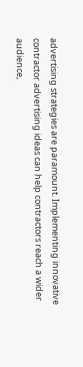advertising strategies are paramount. Implementing innovative contractor advertising ideas can help contractors reach a wider audience,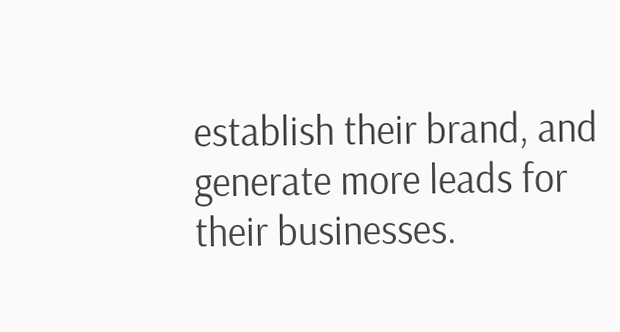establish their brand, and generate more leads for their businesses.